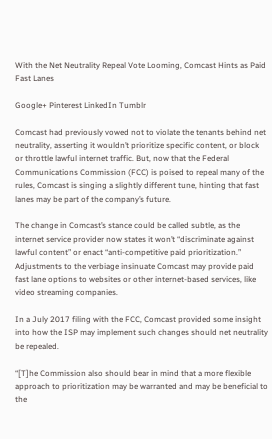With the Net Neutrality Repeal Vote Looming, Comcast Hints as Paid Fast Lanes

Google+ Pinterest LinkedIn Tumblr

Comcast had previously vowed not to violate the tenants behind net neutrality, asserting it wouldn’t prioritize specific content, or block or throttle lawful internet traffic. But, now that the Federal Communications Commission (FCC) is poised to repeal many of the rules, Comcast is singing a slightly different tune, hinting that fast lanes may be part of the company’s future.

The change in Comcast’s stance could be called subtle, as the internet service provider now states it won’t “discriminate against lawful content” or enact “anti-competitive paid prioritization.” Adjustments to the verbiage insinuate Comcast may provide paid fast lane options to websites or other internet-based services, like video streaming companies.

In a July 2017 filing with the FCC, Comcast provided some insight into how the ISP may implement such changes should net neutrality be repealed.

“[T]he Commission also should bear in mind that a more flexible approach to prioritization may be warranted and may be beneficial to the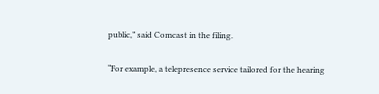public,” said Comcast in the filing.

“For example, a telepresence service tailored for the hearing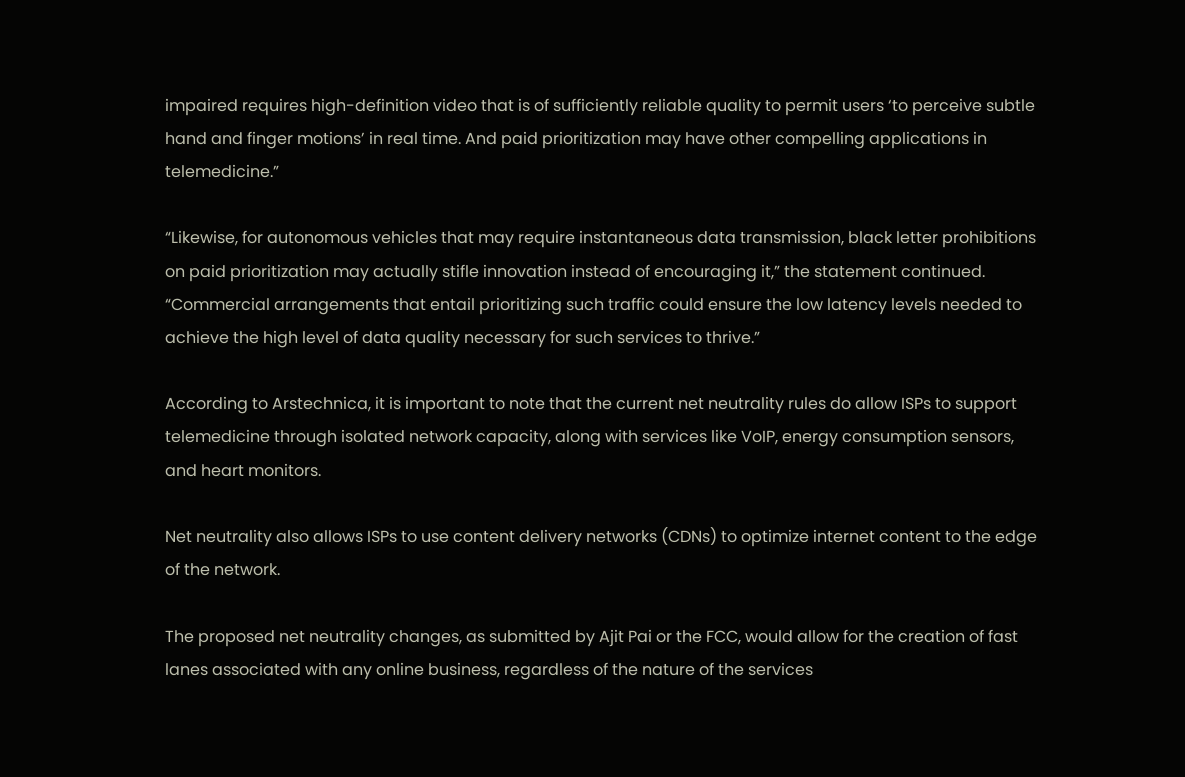impaired requires high-definition video that is of sufficiently reliable quality to permit users ‘to perceive subtle hand and finger motions’ in real time. And paid prioritization may have other compelling applications in telemedicine.”

“Likewise, for autonomous vehicles that may require instantaneous data transmission, black letter prohibitions on paid prioritization may actually stifle innovation instead of encouraging it,” the statement continued. “Commercial arrangements that entail prioritizing such traffic could ensure the low latency levels needed to achieve the high level of data quality necessary for such services to thrive.”

According to Arstechnica, it is important to note that the current net neutrality rules do allow ISPs to support telemedicine through isolated network capacity, along with services like VoIP, energy consumption sensors, and heart monitors.

Net neutrality also allows ISPs to use content delivery networks (CDNs) to optimize internet content to the edge of the network.

The proposed net neutrality changes, as submitted by Ajit Pai or the FCC, would allow for the creation of fast lanes associated with any online business, regardless of the nature of the services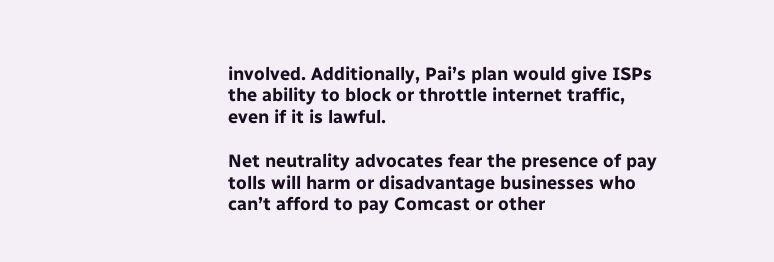involved. Additionally, Pai’s plan would give ISPs the ability to block or throttle internet traffic, even if it is lawful.

Net neutrality advocates fear the presence of pay tolls will harm or disadvantage businesses who can’t afford to pay Comcast or other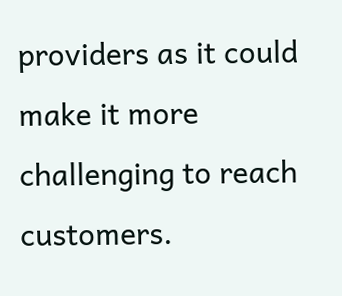providers as it could make it more challenging to reach customers.